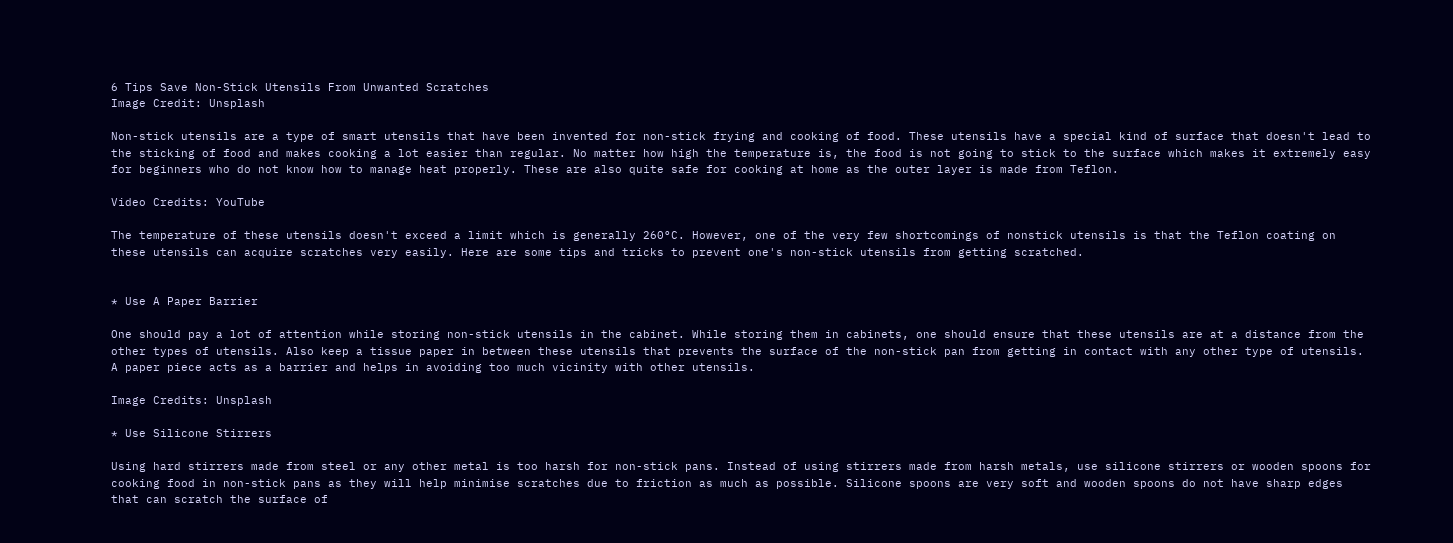6 Tips Save Non-Stick Utensils From Unwanted Scratches
Image Credit: Unsplash

Non-stick utensils are a type of smart utensils that have been invented for non-stick frying and cooking of food. These utensils have a special kind of surface that doesn't lead to the sticking of food and makes cooking a lot easier than regular. No matter how high the temperature is, the food is not going to stick to the surface which makes it extremely easy for beginners who do not know how to manage heat properly. These are also quite safe for cooking at home as the outer layer is made from Teflon.

Video Credits: YouTube

The temperature of these utensils doesn't exceed a limit which is generally 260°C. However, one of the very few shortcomings of nonstick utensils is that the Teflon coating on these utensils can acquire scratches very easily. Here are some tips and tricks to prevent one's non-stick utensils from getting scratched.


* Use A Paper Barrier

One should pay a lot of attention while storing non-stick utensils in the cabinet. While storing them in cabinets, one should ensure that these utensils are at a distance from the other types of utensils. Also keep a tissue paper in between these utensils that prevents the surface of the non-stick pan from getting in contact with any other type of utensils. A paper piece acts as a barrier and helps in avoiding too much vicinity with other utensils.

Image Credits: Unsplash

* Use Silicone Stirrers

Using hard stirrers made from steel or any other metal is too harsh for non-stick pans. Instead of using stirrers made from harsh metals, use silicone stirrers or wooden spoons for cooking food in non-stick pans as they will help minimise scratches due to friction as much as possible. Silicone spoons are very soft and wooden spoons do not have sharp edges that can scratch the surface of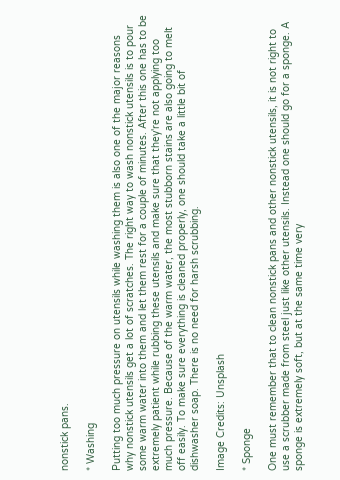nonstick pans.

* Washing

Putting too much pressure on utensils while washing them is also one of the major reasons why nonstick utensils get a lot of scratches. The right way to wash nonstick utensils is to pour some warm water into them and let them rest for a couple of minutes. After this one has to be extremely patient while rubbing these utensils and make sure that they're not applying too much pressure. Because of the warm water, the most stubborn stains are also going to melt off easily. To make sure everything is cleaned properly, one should take a little bit of dishwasher soap. There is no need for harsh scrubbing.

Image Credits: Unsplash

* Sponge

One must remember that to clean nonstick pans and other nonstick utensils, it is not right to use a scrubber made from steel just like other utensils. Instead one should go for a sponge. A sponge is extremely soft, but at the same time very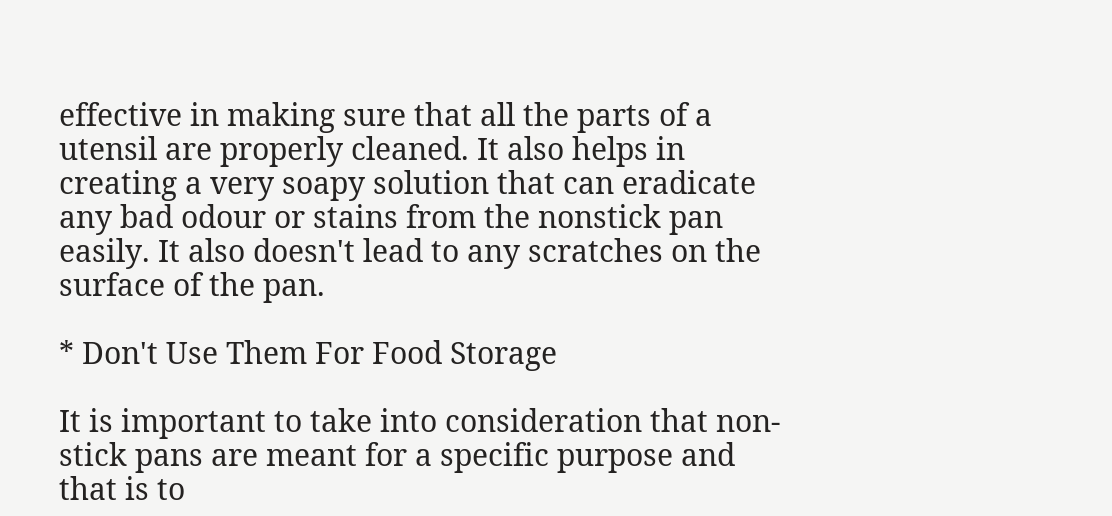effective in making sure that all the parts of a utensil are properly cleaned. It also helps in creating a very soapy solution that can eradicate any bad odour or stains from the nonstick pan easily. It also doesn't lead to any scratches on the surface of the pan.

* Don't Use Them For Food Storage

It is important to take into consideration that non-stick pans are meant for a specific purpose and that is to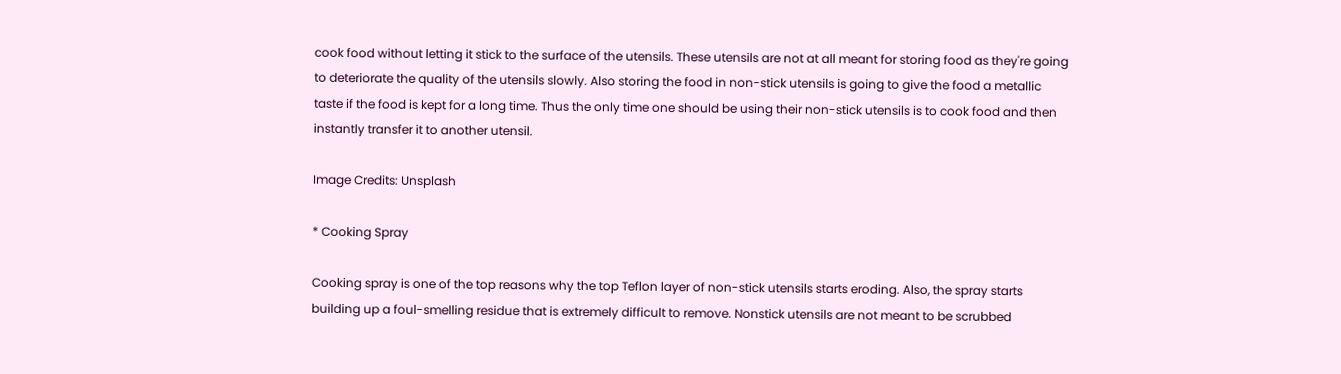cook food without letting it stick to the surface of the utensils. These utensils are not at all meant for storing food as they're going to deteriorate the quality of the utensils slowly. Also storing the food in non-stick utensils is going to give the food a metallic taste if the food is kept for a long time. Thus the only time one should be using their non-stick utensils is to cook food and then instantly transfer it to another utensil.

Image Credits: Unsplash

* Cooking Spray

Cooking spray is one of the top reasons why the top Teflon layer of non-stick utensils starts eroding. Also, the spray starts building up a foul-smelling residue that is extremely difficult to remove. Nonstick utensils are not meant to be scrubbed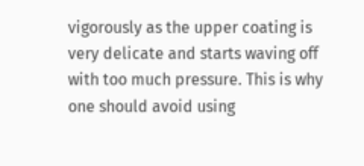vigorously as the upper coating is very delicate and starts waving off with too much pressure. This is why one should avoid using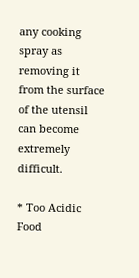any cooking spray as removing it from the surface of the utensil can become extremely difficult.

* Too Acidic Food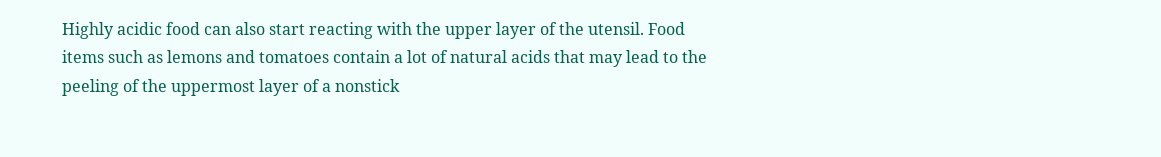Highly acidic food can also start reacting with the upper layer of the utensil. Food items such as lemons and tomatoes contain a lot of natural acids that may lead to the peeling of the uppermost layer of a nonstick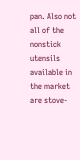pan. Also not all of the nonstick utensils available in the market are stove-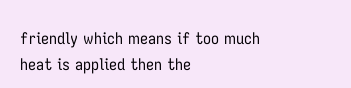friendly which means if too much heat is applied then the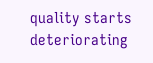quality starts deteriorating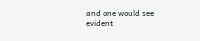and one would see evident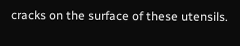cracks on the surface of these utensils.